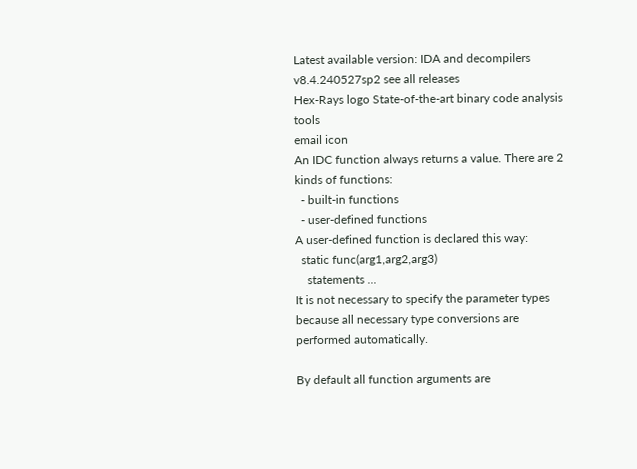Latest available version: IDA and decompilers v8.4.240527sp2 see all releases
Hex-Rays logo State-of-the-art binary code analysis tools
email icon
An IDC function always returns a value. There are 2 kinds of functions:
  - built-in functions
  - user-defined functions
A user-defined function is declared this way:
  static func(arg1,arg2,arg3)
    statements ...
It is not necessary to specify the parameter types because all necessary type conversions are performed automatically.

By default all function arguments are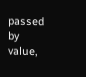passed by value,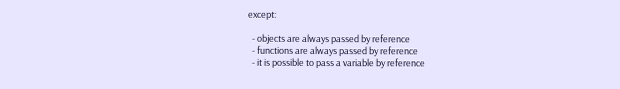except:

  - objects are always passed by reference
  - functions are always passed by reference
  - it is possible to pass a variable by reference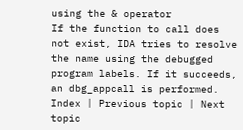using the & operator
If the function to call does not exist, IDA tries to resolve the name using the debugged program labels. If it succeeds, an dbg_appcall is performed.
Index | Previous topic | Next topic